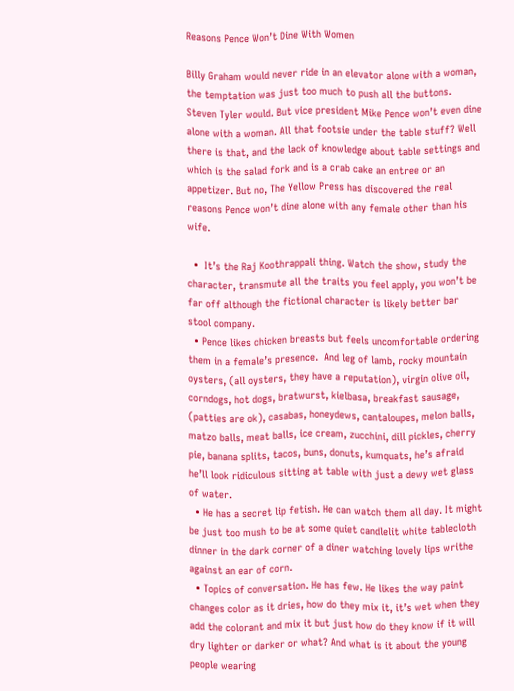Reasons Pence Won’t Dine With Women

Billy Graham would never ride in an elevator alone with a woman, the temptation was just too much to push all the buttons. Steven Tyler would. But vice president Mike Pence won’t even dine alone with a woman. All that footsie under the table stuff? Well there is that, and the lack of knowledge about table settings and which is the salad fork and is a crab cake an entree or an appetizer. But no, The Yellow Press has discovered the real reasons Pence won’t dine alone with any female other than his wife.

  •  It’s the Raj Koothrappali thing. Watch the show, study the character, transmute all the traits you feel apply, you won’t be far off although the fictional character is likely better bar stool company.
  • Pence likes chicken breasts but feels uncomfortable ordering them in a female’s presence.  And leg of lamb, rocky mountain oysters, (all oysters, they have a reputation), virgin olive oil, corndogs, hot dogs, bratwurst, kielbasa, breakfast sausage, (patties are ok), casabas, honeydews, cantaloupes, melon balls, matzo balls, meat balls, ice cream, zucchini, dill pickles, cherry pie, banana splits, tacos, buns, donuts, kumquats, he’s afraid he’ll look ridiculous sitting at table with just a dewy wet glass of water.
  • He has a secret lip fetish. He can watch them all day. It might be just too mush to be at some quiet candlelit white tablecloth dinner in the dark corner of a diner watching lovely lips writhe  against an ear of corn.
  • Topics of conversation. He has few. He likes the way paint changes color as it dries, how do they mix it, it’s wet when they add the colorant and mix it but just how do they know if it will dry lighter or darker or what? And what is it about the young people wearing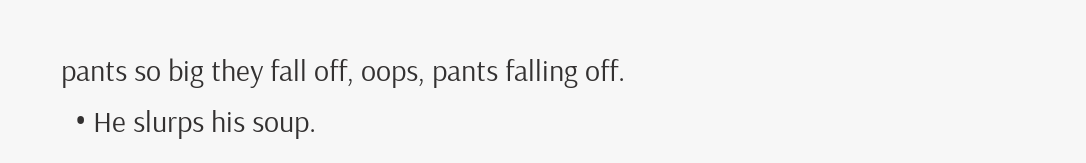pants so big they fall off, oops, pants falling off.
  • He slurps his soup.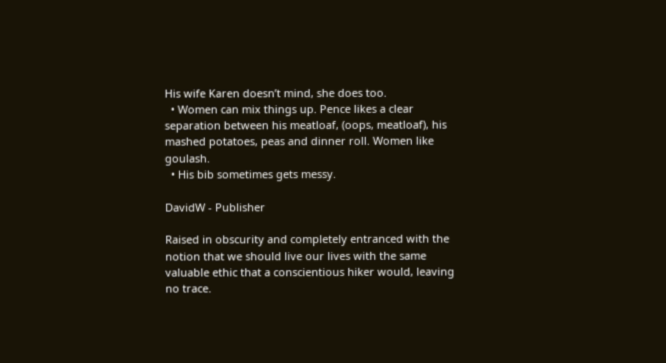His wife Karen doesn’t mind, she does too.
  • Women can mix things up. Pence likes a clear separation between his meatloaf, (oops, meatloaf), his mashed potatoes, peas and dinner roll. Women like goulash.
  • His bib sometimes gets messy.

DavidW - Publisher

Raised in obscurity and completely entranced with the notion that we should live our lives with the same valuable ethic that a conscientious hiker would, leaving no trace.